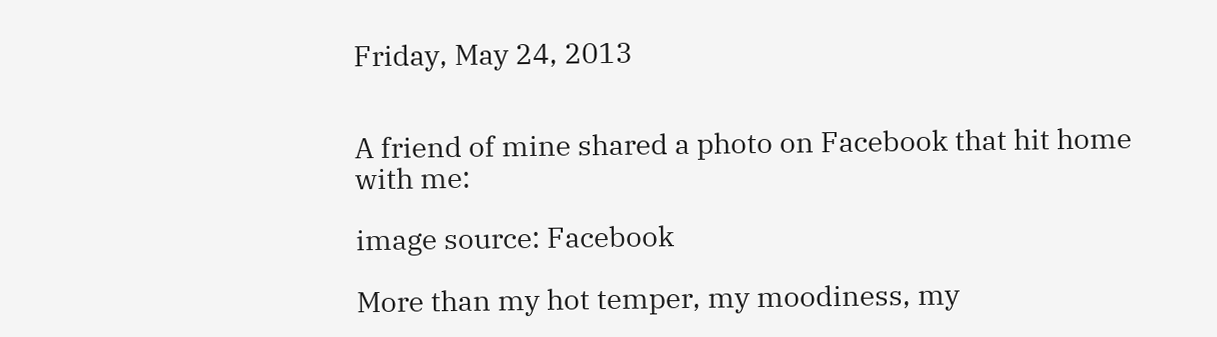Friday, May 24, 2013


A friend of mine shared a photo on Facebook that hit home with me:

image source: Facebook

More than my hot temper, my moodiness, my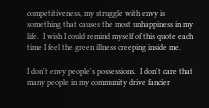competitiveness, my struggle with envy is something that causes the most unhappiness in my life.  I wish I could remind myself of this quote each time I feel the green illness creeping inside me.

I don't envy people's possessions.  I don't care that many people in my community drive fancier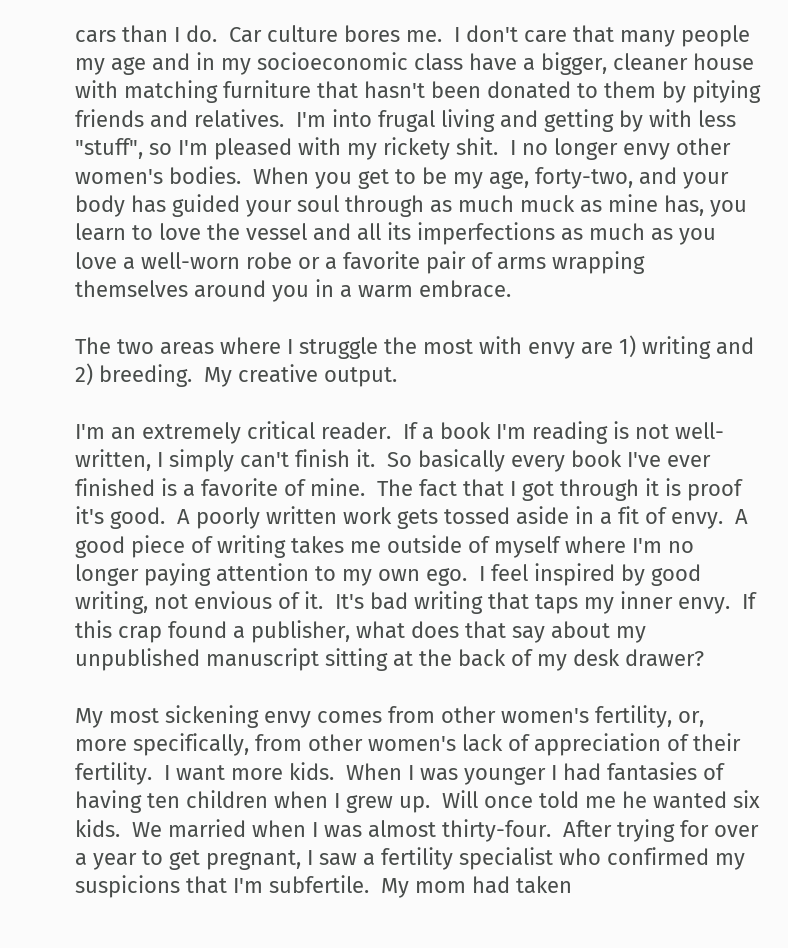cars than I do.  Car culture bores me.  I don't care that many people my age and in my socioeconomic class have a bigger, cleaner house with matching furniture that hasn't been donated to them by pitying friends and relatives.  I'm into frugal living and getting by with less "stuff", so I'm pleased with my rickety shit.  I no longer envy other women's bodies.  When you get to be my age, forty-two, and your body has guided your soul through as much muck as mine has, you learn to love the vessel and all its imperfections as much as you love a well-worn robe or a favorite pair of arms wrapping themselves around you in a warm embrace.

The two areas where I struggle the most with envy are 1) writing and 2) breeding.  My creative output.

I'm an extremely critical reader.  If a book I'm reading is not well-written, I simply can't finish it.  So basically every book I've ever finished is a favorite of mine.  The fact that I got through it is proof it's good.  A poorly written work gets tossed aside in a fit of envy.  A good piece of writing takes me outside of myself where I'm no longer paying attention to my own ego.  I feel inspired by good writing, not envious of it.  It's bad writing that taps my inner envy.  If this crap found a publisher, what does that say about my unpublished manuscript sitting at the back of my desk drawer?

My most sickening envy comes from other women's fertility, or, more specifically, from other women's lack of appreciation of their fertility.  I want more kids.  When I was younger I had fantasies of having ten children when I grew up.  Will once told me he wanted six kids.  We married when I was almost thirty-four.  After trying for over a year to get pregnant, I saw a fertility specialist who confirmed my suspicions that I'm subfertile.  My mom had taken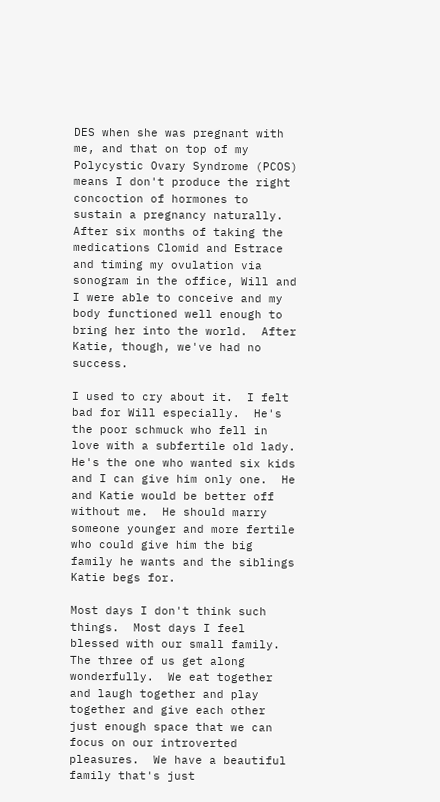DES when she was pregnant with me, and that on top of my Polycystic Ovary Syndrome (PCOS) means I don't produce the right concoction of hormones to sustain a pregnancy naturally.  After six months of taking the medications Clomid and Estrace and timing my ovulation via sonogram in the office, Will and I were able to conceive and my body functioned well enough to bring her into the world.  After Katie, though, we've had no success.

I used to cry about it.  I felt bad for Will especially.  He's the poor schmuck who fell in love with a subfertile old lady.  He's the one who wanted six kids and I can give him only one.  He and Katie would be better off without me.  He should marry someone younger and more fertile who could give him the big family he wants and the siblings Katie begs for.

Most days I don't think such things.  Most days I feel blessed with our small family.  The three of us get along wonderfully.  We eat together and laugh together and play together and give each other just enough space that we can focus on our introverted pleasures.  We have a beautiful family that's just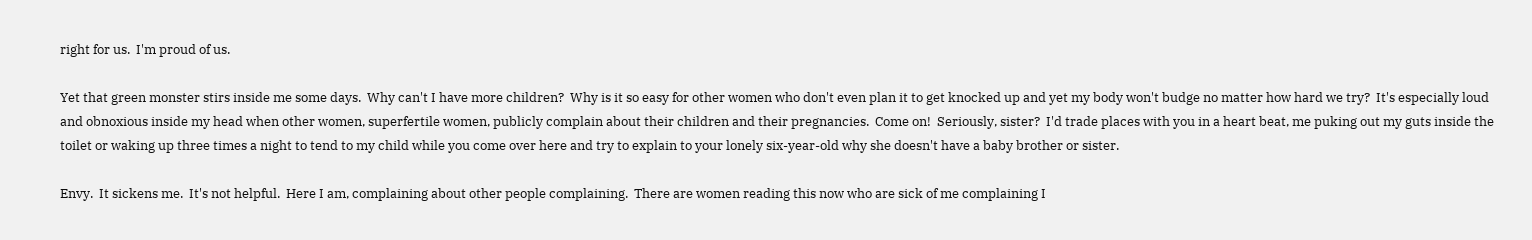right for us.  I'm proud of us.

Yet that green monster stirs inside me some days.  Why can't I have more children?  Why is it so easy for other women who don't even plan it to get knocked up and yet my body won't budge no matter how hard we try?  It's especially loud and obnoxious inside my head when other women, superfertile women, publicly complain about their children and their pregnancies.  Come on!  Seriously, sister?  I'd trade places with you in a heart beat, me puking out my guts inside the toilet or waking up three times a night to tend to my child while you come over here and try to explain to your lonely six-year-old why she doesn't have a baby brother or sister.

Envy.  It sickens me.  It's not helpful.  Here I am, complaining about other people complaining.  There are women reading this now who are sick of me complaining I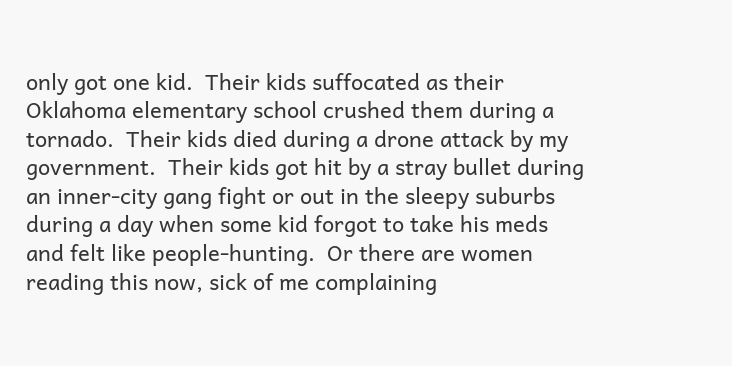only got one kid.  Their kids suffocated as their Oklahoma elementary school crushed them during a tornado.  Their kids died during a drone attack by my government.  Their kids got hit by a stray bullet during an inner-city gang fight or out in the sleepy suburbs during a day when some kid forgot to take his meds and felt like people-hunting.  Or there are women reading this now, sick of me complaining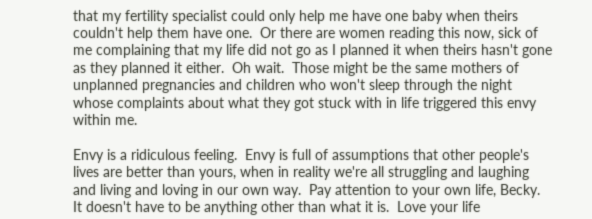that my fertility specialist could only help me have one baby when theirs couldn't help them have one.  Or there are women reading this now, sick of me complaining that my life did not go as I planned it when theirs hasn't gone as they planned it either.  Oh wait.  Those might be the same mothers of unplanned pregnancies and children who won't sleep through the night whose complaints about what they got stuck with in life triggered this envy within me.

Envy is a ridiculous feeling.  Envy is full of assumptions that other people's lives are better than yours, when in reality we're all struggling and laughing and living and loving in our own way.  Pay attention to your own life, Becky.  It doesn't have to be anything other than what it is.  Love your life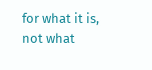for what it is, not what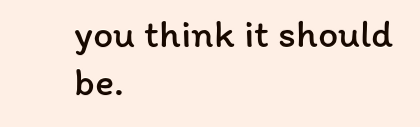you think it should be.